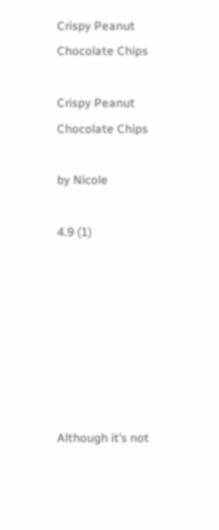Crispy Peanut Chocolate Chips

Crispy Peanut Chocolate Chips

by Nicole

4.9 (1)







Although it’s not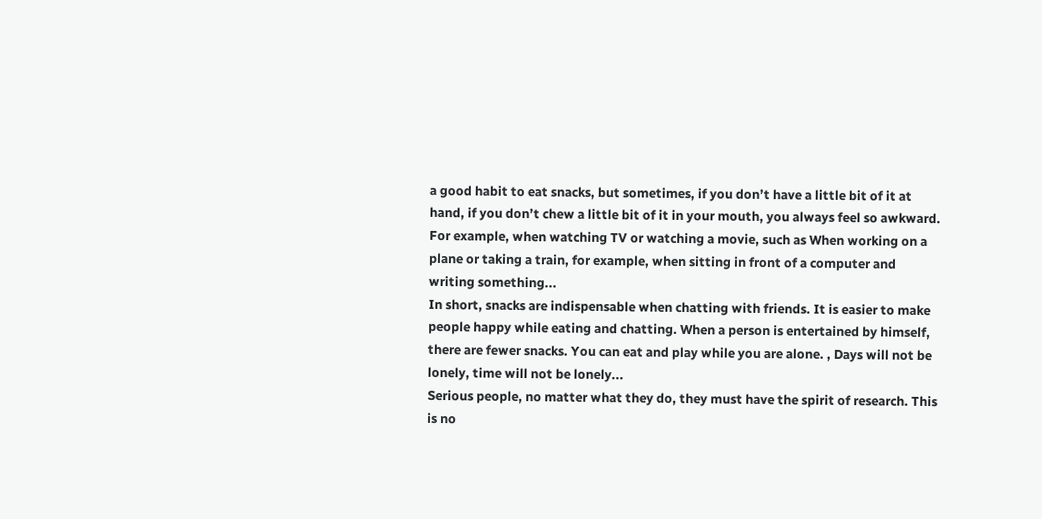a good habit to eat snacks, but sometimes, if you don’t have a little bit of it at hand, if you don’t chew a little bit of it in your mouth, you always feel so awkward. For example, when watching TV or watching a movie, such as When working on a plane or taking a train, for example, when sitting in front of a computer and writing something...
In short, snacks are indispensable when chatting with friends. It is easier to make people happy while eating and chatting. When a person is entertained by himself, there are fewer snacks. You can eat and play while you are alone. , Days will not be lonely, time will not be lonely...
Serious people, no matter what they do, they must have the spirit of research. This is no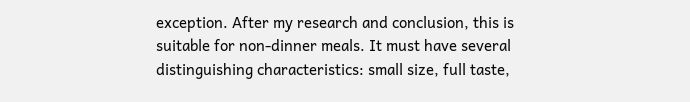exception. After my research and conclusion, this is suitable for non-dinner meals. It must have several distinguishing characteristics: small size, full taste,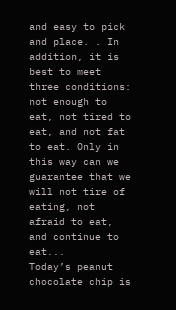and easy to pick and place. . In addition, it is best to meet three conditions: not enough to eat, not tired to eat, and not fat to eat. Only in this way can we guarantee that we will not tire of eating, not afraid to eat, and continue to eat...
Today’s peanut chocolate chip is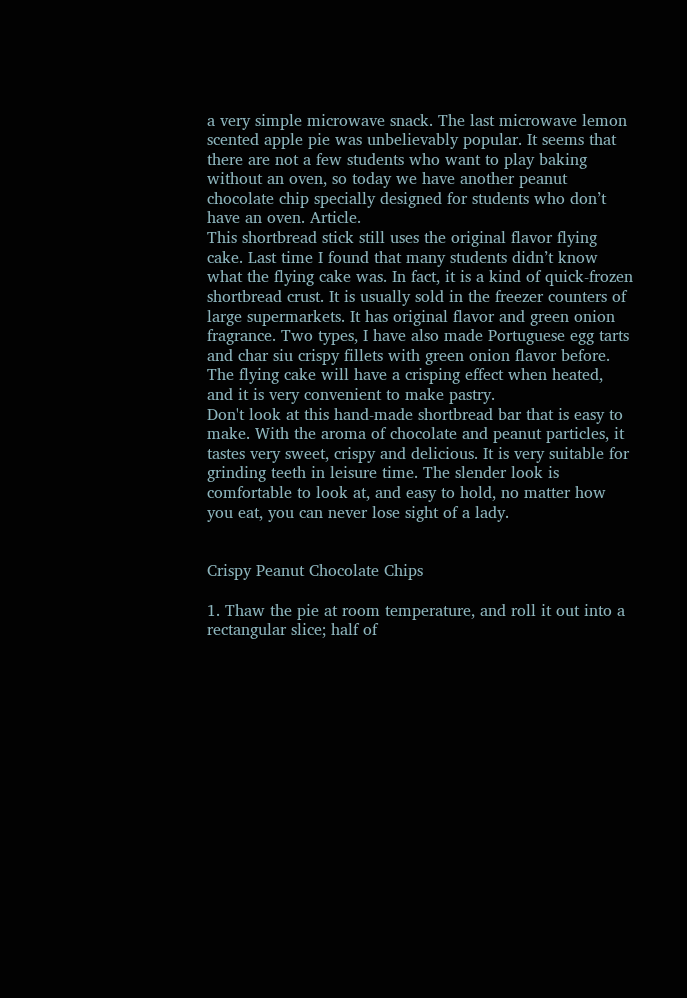a very simple microwave snack. The last microwave lemon scented apple pie was unbelievably popular. It seems that there are not a few students who want to play baking without an oven, so today we have another peanut chocolate chip specially designed for students who don’t have an oven. Article.
This shortbread stick still uses the original flavor flying cake. Last time I found that many students didn’t know what the flying cake was. In fact, it is a kind of quick-frozen shortbread crust. It is usually sold in the freezer counters of large supermarkets. It has original flavor and green onion fragrance. Two types, I have also made Portuguese egg tarts and char siu crispy fillets with green onion flavor before. The flying cake will have a crisping effect when heated, and it is very convenient to make pastry.
Don't look at this hand-made shortbread bar that is easy to make. With the aroma of chocolate and peanut particles, it tastes very sweet, crispy and delicious. It is very suitable for grinding teeth in leisure time. The slender look is comfortable to look at, and easy to hold, no matter how you eat, you can never lose sight of a lady.


Crispy Peanut Chocolate Chips

1. Thaw the pie at room temperature, and roll it out into a rectangular slice; half of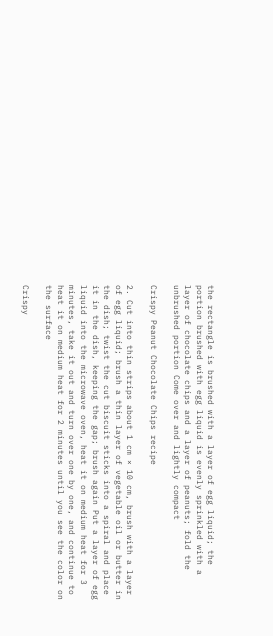the rectangle is brushed with a layer of egg liquid; the portion brushed with egg liquid is evenly sprinkled with a layer of chocolate chips and a layer of peanuts; fold the unbrushed portion Come over and lightly compact

Crispy Peanut Chocolate Chips recipe

2. Cut into thin strips about 1 cm × 10 cm, brush with a layer of egg liquid; brush a thin layer of vegetable oil or butter in the dish; twist the cut biscuit sticks into a spiral and place it in the dish, keeping the gap; brush again Put a layer of egg liquid into the microwave oven, heat it on medium heat for 3 minutes, take it out and turn over one by one, and continue to heat it on medium heat for 2 minutes until you see the color on the surface

Crispy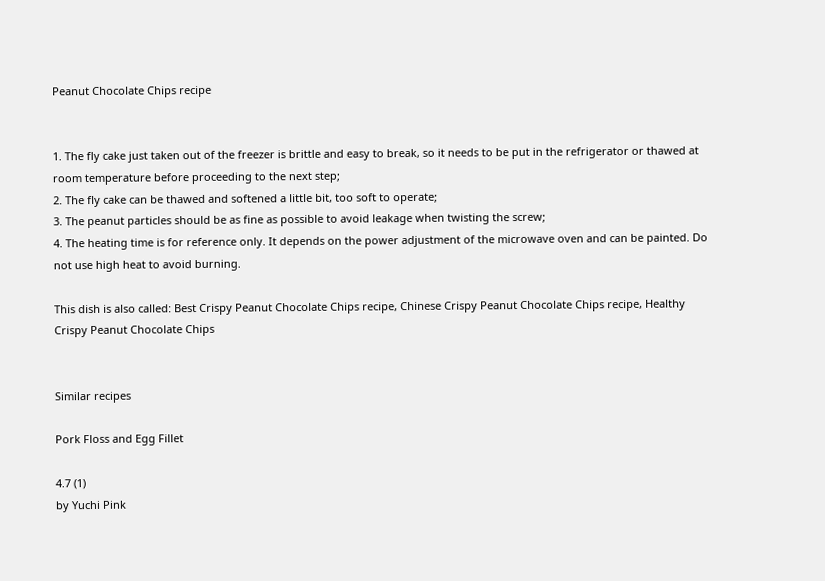Peanut Chocolate Chips recipe


1. The fly cake just taken out of the freezer is brittle and easy to break, so it needs to be put in the refrigerator or thawed at room temperature before proceeding to the next step;
2. The fly cake can be thawed and softened a little bit, too soft to operate;
3. The peanut particles should be as fine as possible to avoid leakage when twisting the screw;
4. The heating time is for reference only. It depends on the power adjustment of the microwave oven and can be painted. Do not use high heat to avoid burning.

This dish is also called: Best Crispy Peanut Chocolate Chips recipe, Chinese Crispy Peanut Chocolate Chips recipe, Healthy Crispy Peanut Chocolate Chips


Similar recipes

Pork Floss and Egg Fillet

4.7 (1)
by Yuchi Pink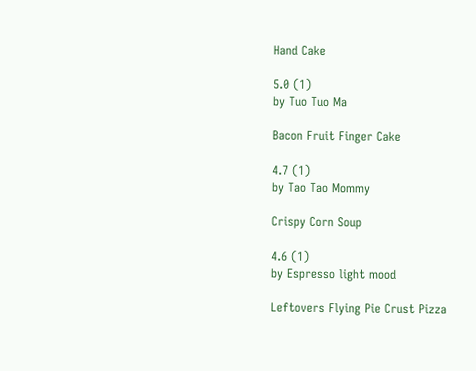Hand Cake

5.0 (1)
by Tuo Tuo Ma

Bacon Fruit Finger Cake

4.7 (1)
by Tao Tao Mommy

Crispy Corn Soup

4.6 (1)
by Espresso light mood

Leftovers Flying Pie Crust Pizza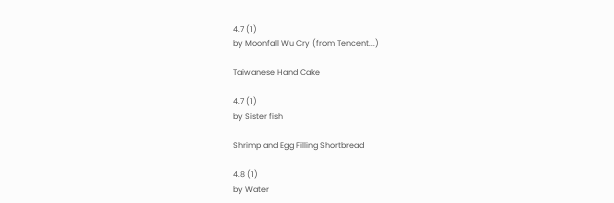4.7 (1)
by Moonfall Wu Cry (from Tencent...)

Taiwanese Hand Cake

4.7 (1)
by Sister fish

Shrimp and Egg Filling Shortbread

4.8 (1)
by Water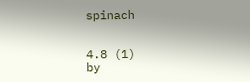spinach


4.8 (1)
by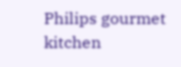Philips gourmet kitchen